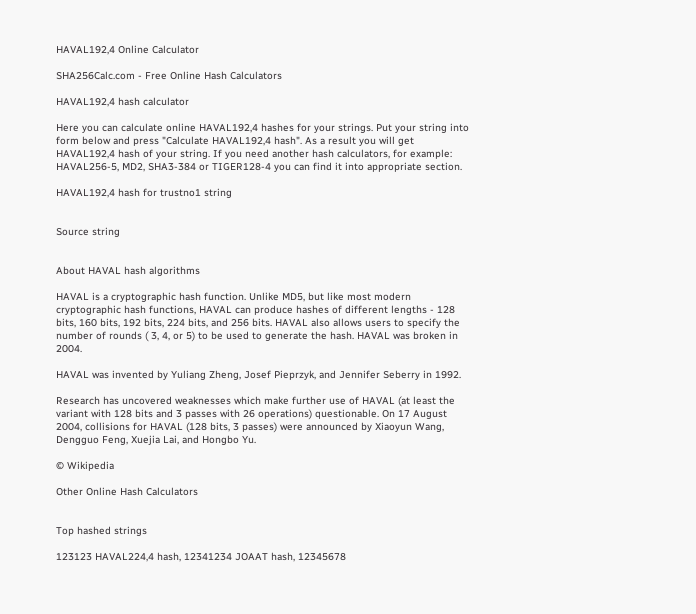HAVAL192,4 Online Calculator

SHA256Calc.com - Free Online Hash Calculators

HAVAL192,4 hash calculator

Here you can calculate online HAVAL192,4 hashes for your strings. Put your string into form below and press "Calculate HAVAL192,4 hash". As a result you will get HAVAL192,4 hash of your string. If you need another hash calculators, for example: HAVAL256-5, MD2, SHA3-384 or TIGER128-4 you can find it into appropriate section.

HAVAL192,4 hash for trustno1 string


Source string


About HAVAL hash algorithms

HAVAL is a cryptographic hash function. Unlike MD5, but like most modern cryptographic hash functions, HAVAL can produce hashes of different lengths - 128 bits, 160 bits, 192 bits, 224 bits, and 256 bits. HAVAL also allows users to specify the number of rounds ( 3, 4, or 5) to be used to generate the hash. HAVAL was broken in 2004.

HAVAL was invented by Yuliang Zheng, Josef Pieprzyk, and Jennifer Seberry in 1992.

Research has uncovered weaknesses which make further use of HAVAL (at least the variant with 128 bits and 3 passes with 26 operations) questionable. On 17 August 2004, collisions for HAVAL (128 bits, 3 passes) were announced by Xiaoyun Wang, Dengguo Feng, Xuejia Lai, and Hongbo Yu.

© Wikipedia

Other Online Hash Calculators


Top hashed strings

123123 HAVAL224,4 hash, 12341234 JOAAT hash, 12345678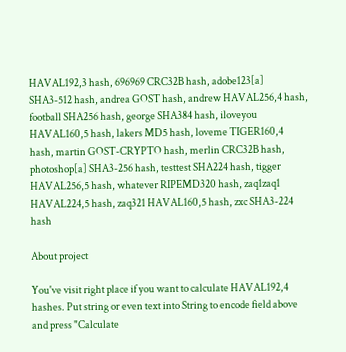HAVAL192,3 hash, 696969 CRC32B hash, adobe123[a] SHA3-512 hash, andrea GOST hash, andrew HAVAL256,4 hash, football SHA256 hash, george SHA384 hash, iloveyou HAVAL160,5 hash, lakers MD5 hash, loveme TIGER160,4 hash, martin GOST-CRYPTO hash, merlin CRC32B hash, photoshop[a] SHA3-256 hash, testtest SHA224 hash, tigger HAVAL256,5 hash, whatever RIPEMD320 hash, zaq1zaq1 HAVAL224,5 hash, zaq321 HAVAL160,5 hash, zxc SHA3-224 hash

About project

You've visit right place if you want to calculate HAVAL192,4 hashes. Put string or even text into String to encode field above and press "Calculate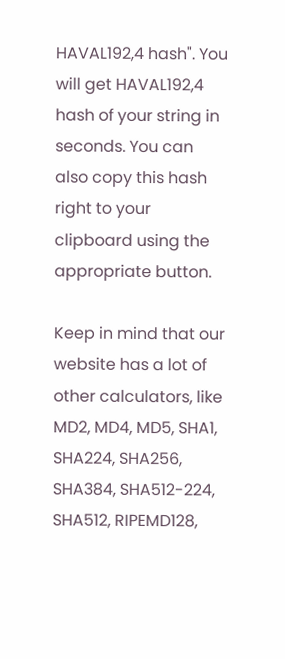HAVAL192,4 hash". You will get HAVAL192,4 hash of your string in seconds. You can also copy this hash right to your clipboard using the appropriate button.

Keep in mind that our website has a lot of other calculators, like MD2, MD4, MD5, SHA1, SHA224, SHA256, SHA384, SHA512-224, SHA512, RIPEMD128,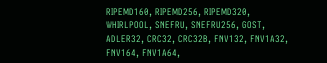RIPEMD160, RIPEMD256, RIPEMD320, WHIRLPOOL, SNEFRU, SNEFRU256, GOST, ADLER32, CRC32, CRC32B, FNV132, FNV1A32, FNV164, FNV1A64,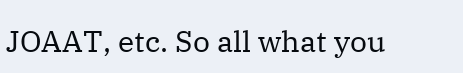JOAAT, etc. So all what you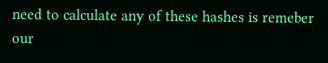need to calculate any of these hashes is remeber our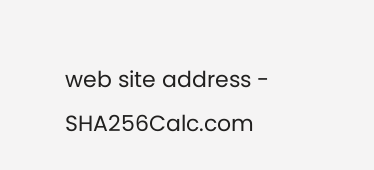web site address - SHA256Calc.com